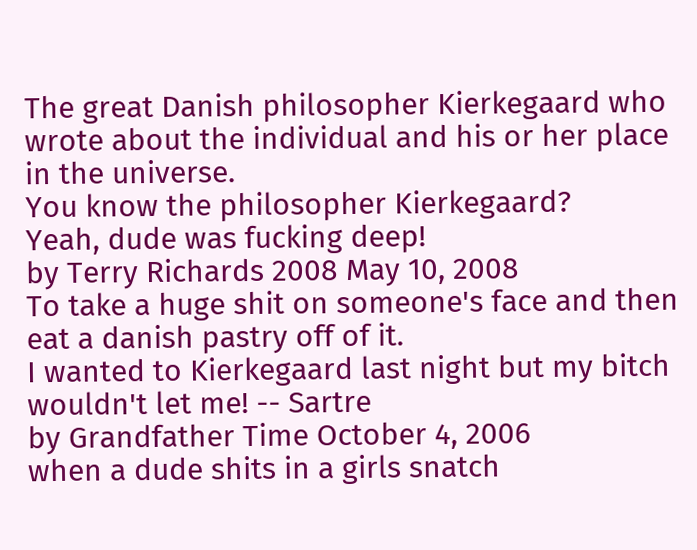The great Danish philosopher Kierkegaard who wrote about the individual and his or her place in the universe.
You know the philosopher Kierkegaard?
Yeah, dude was fucking deep!
by Terry Richards 2008 May 10, 2008
To take a huge shit on someone's face and then eat a danish pastry off of it.
I wanted to Kierkegaard last night but my bitch wouldn't let me! -- Sartre
by Grandfather Time October 4, 2006
when a dude shits in a girls snatch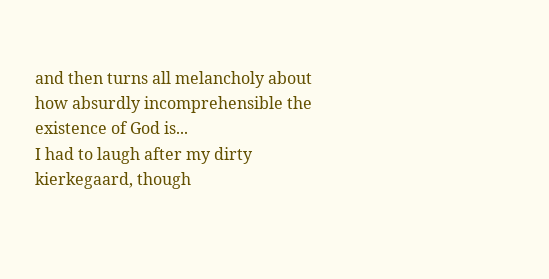and then turns all melancholy about how absurdly incomprehensible the existence of God is...
I had to laugh after my dirty kierkegaard, though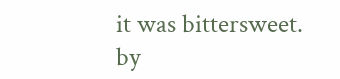it was bittersweet.
by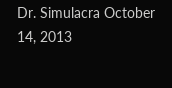Dr. Simulacra October 14, 2013